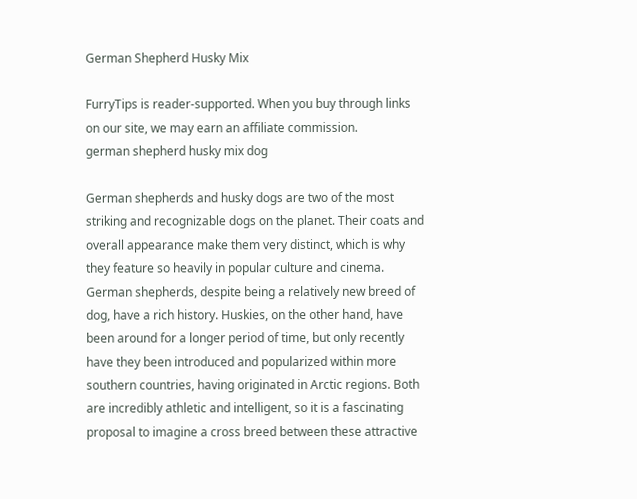German Shepherd Husky Mix

FurryTips is reader-supported. When you buy through links on our site, we may earn an affiliate commission.
german shepherd husky mix dog

German shepherds and husky dogs are two of the most striking and recognizable dogs on the planet. Their coats and overall appearance make them very distinct, which is why they feature so heavily in popular culture and cinema. German shepherds, despite being a relatively new breed of dog, have a rich history. Huskies, on the other hand, have been around for a longer period of time, but only recently have they been introduced and popularized within more southern countries, having originated in Arctic regions. Both are incredibly athletic and intelligent, so it is a fascinating proposal to imagine a cross breed between these attractive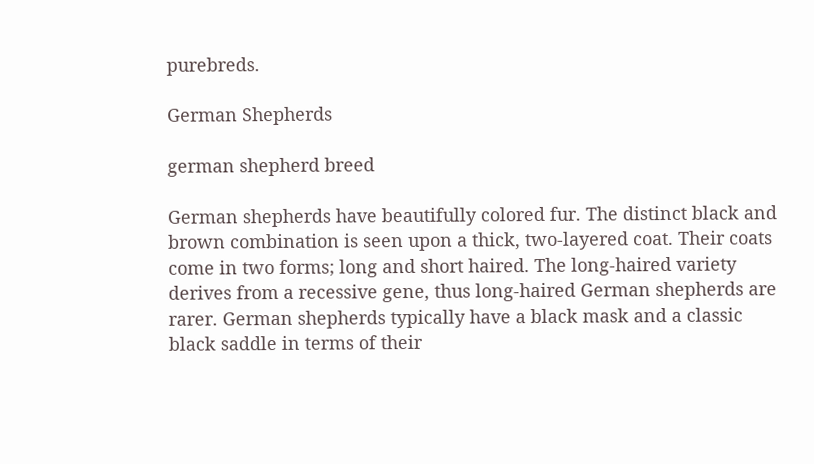purebreds.

German Shepherds

german shepherd breed

German shepherds have beautifully colored fur. The distinct black and brown combination is seen upon a thick, two-layered coat. Their coats come in two forms; long and short haired. The long-haired variety derives from a recessive gene, thus long-haired German shepherds are rarer. German shepherds typically have a black mask and a classic black saddle in terms of their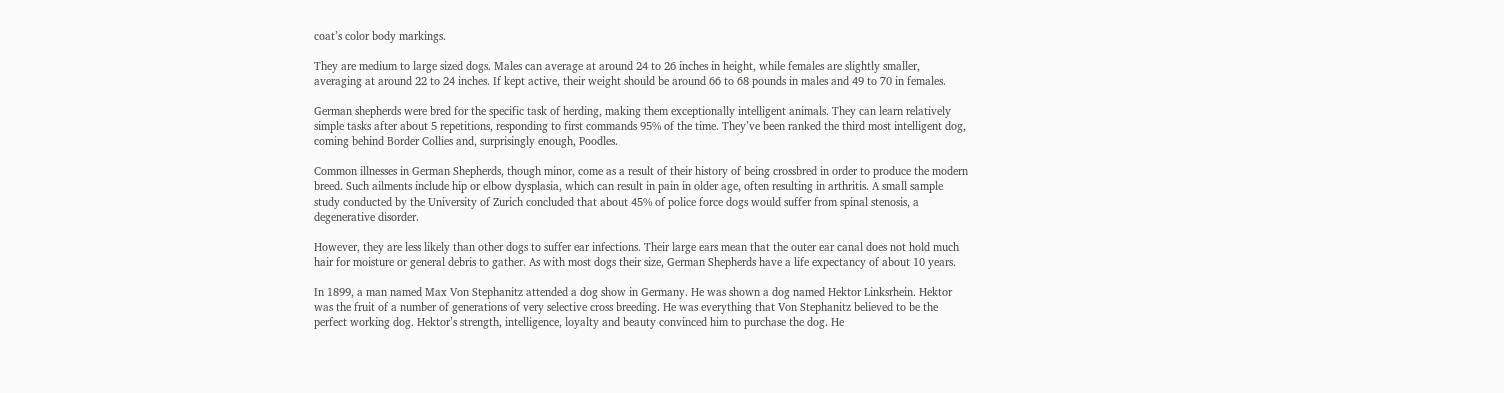coat’s color body markings.

They are medium to large sized dogs. Males can average at around 24 to 26 inches in height, while females are slightly smaller, averaging at around 22 to 24 inches. If kept active, their weight should be around 66 to 68 pounds in males and 49 to 70 in females.

German shepherds were bred for the specific task of herding, making them exceptionally intelligent animals. They can learn relatively simple tasks after about 5 repetitions, responding to first commands 95% of the time. They’ve been ranked the third most intelligent dog, coming behind Border Collies and, surprisingly enough, Poodles.

Common illnesses in German Shepherds, though minor, come as a result of their history of being crossbred in order to produce the modern breed. Such ailments include hip or elbow dysplasia, which can result in pain in older age, often resulting in arthritis. A small sample study conducted by the University of Zurich concluded that about 45% of police force dogs would suffer from spinal stenosis, a degenerative disorder.

However, they are less likely than other dogs to suffer ear infections. Their large ears mean that the outer ear canal does not hold much hair for moisture or general debris to gather. As with most dogs their size, German Shepherds have a life expectancy of about 10 years.

In 1899, a man named Max Von Stephanitz attended a dog show in Germany. He was shown a dog named Hektor Linksrhein. Hektor was the fruit of a number of generations of very selective cross breeding. He was everything that Von Stephanitz believed to be the perfect working dog. Hektor’s strength, intelligence, loyalty and beauty convinced him to purchase the dog. He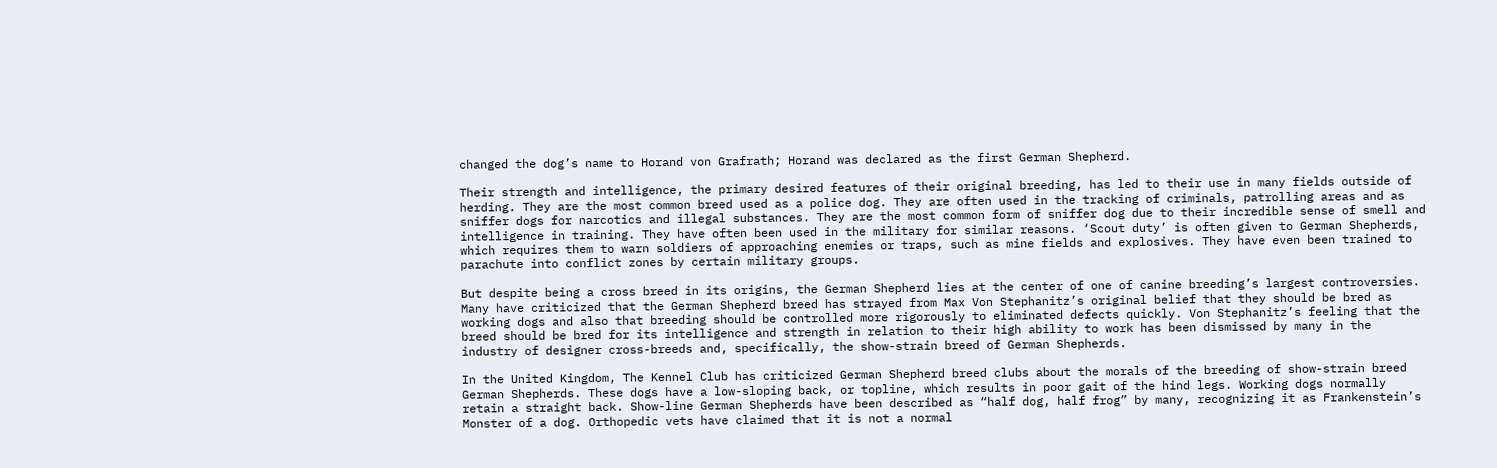changed the dog’s name to Horand von Grafrath; Horand was declared as the first German Shepherd.

Their strength and intelligence, the primary desired features of their original breeding, has led to their use in many fields outside of herding. They are the most common breed used as a police dog. They are often used in the tracking of criminals, patrolling areas and as sniffer dogs for narcotics and illegal substances. They are the most common form of sniffer dog due to their incredible sense of smell and intelligence in training. They have often been used in the military for similar reasons. ‘Scout duty’ is often given to German Shepherds, which requires them to warn soldiers of approaching enemies or traps, such as mine fields and explosives. They have even been trained to parachute into conflict zones by certain military groups.

But despite being a cross breed in its origins, the German Shepherd lies at the center of one of canine breeding’s largest controversies. Many have criticized that the German Shepherd breed has strayed from Max Von Stephanitz’s original belief that they should be bred as working dogs and also that breeding should be controlled more rigorously to eliminated defects quickly. Von Stephanitz’s feeling that the breed should be bred for its intelligence and strength in relation to their high ability to work has been dismissed by many in the industry of designer cross-breeds and, specifically, the show-strain breed of German Shepherds.

In the United Kingdom, The Kennel Club has criticized German Shepherd breed clubs about the morals of the breeding of show-strain breed German Shepherds. These dogs have a low-sloping back, or topline, which results in poor gait of the hind legs. Working dogs normally retain a straight back. Show-line German Shepherds have been described as “half dog, half frog” by many, recognizing it as Frankenstein’s Monster of a dog. Orthopedic vets have claimed that it is not a normal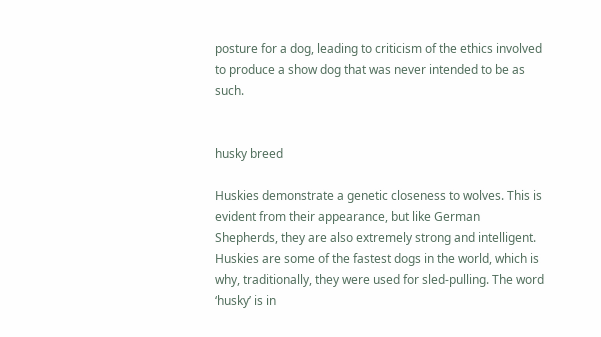posture for a dog, leading to criticism of the ethics involved to produce a show dog that was never intended to be as such.


husky breed

Huskies demonstrate a genetic closeness to wolves. This is evident from their appearance, but like German Shepherds, they are also extremely strong and intelligent. Huskies are some of the fastest dogs in the world, which is why, traditionally, they were used for sled-pulling. The word ‘husky’ is in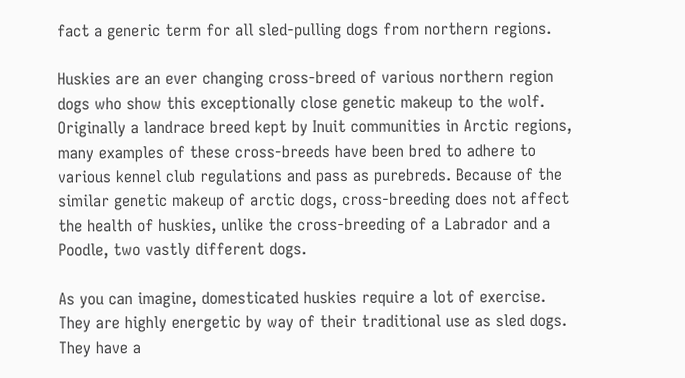fact a generic term for all sled-pulling dogs from northern regions.

Huskies are an ever changing cross-breed of various northern region dogs who show this exceptionally close genetic makeup to the wolf. Originally a landrace breed kept by Inuit communities in Arctic regions, many examples of these cross-breeds have been bred to adhere to various kennel club regulations and pass as purebreds. Because of the similar genetic makeup of arctic dogs, cross-breeding does not affect the health of huskies, unlike the cross-breeding of a Labrador and a Poodle, two vastly different dogs.

As you can imagine, domesticated huskies require a lot of exercise. They are highly energetic by way of their traditional use as sled dogs. They have a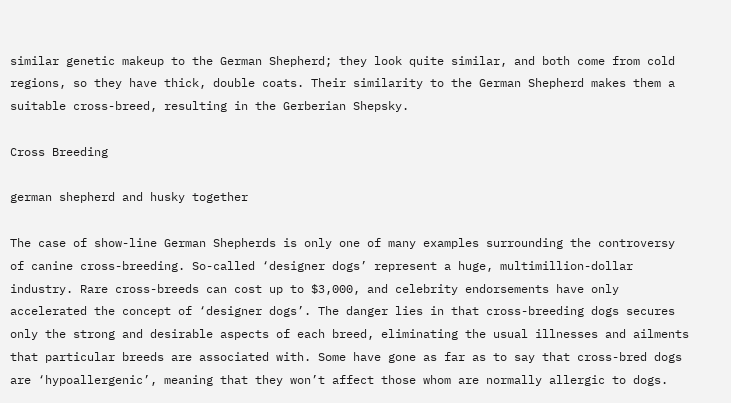similar genetic makeup to the German Shepherd; they look quite similar, and both come from cold regions, so they have thick, double coats. Their similarity to the German Shepherd makes them a suitable cross-breed, resulting in the Gerberian Shepsky.

Cross Breeding

german shepherd and husky together

The case of show-line German Shepherds is only one of many examples surrounding the controversy of canine cross-breeding. So-called ‘designer dogs’ represent a huge, multimillion-dollar industry. Rare cross-breeds can cost up to $3,000, and celebrity endorsements have only accelerated the concept of ‘designer dogs’. The danger lies in that cross-breeding dogs secures only the strong and desirable aspects of each breed, eliminating the usual illnesses and ailments that particular breeds are associated with. Some have gone as far as to say that cross-bred dogs are ‘hypoallergenic’, meaning that they won’t affect those whom are normally allergic to dogs.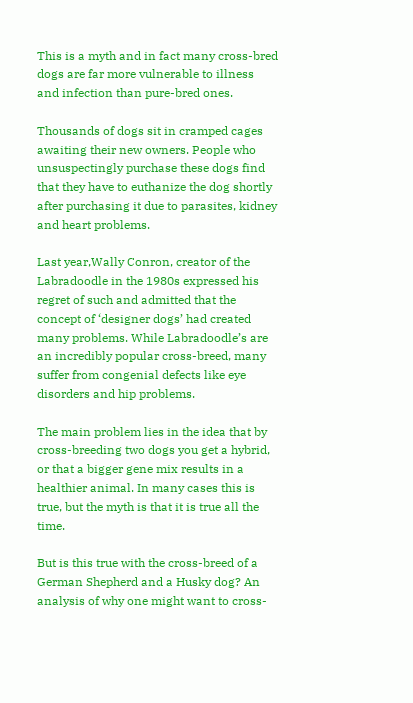This is a myth and in fact many cross-bred dogs are far more vulnerable to illness and infection than pure-bred ones.

Thousands of dogs sit in cramped cages awaiting their new owners. People who unsuspectingly purchase these dogs find that they have to euthanize the dog shortly after purchasing it due to parasites, kidney and heart problems.

Last year,Wally Conron, creator of the Labradoodle in the 1980s expressed his regret of such and admitted that the concept of ‘designer dogs’ had created many problems. While Labradoodle’s are an incredibly popular cross-breed, many suffer from congenial defects like eye disorders and hip problems.

The main problem lies in the idea that by cross-breeding two dogs you get a hybrid, or that a bigger gene mix results in a healthier animal. In many cases this is true, but the myth is that it is true all the time.

But is this true with the cross-breed of a German Shepherd and a Husky dog? An analysis of why one might want to cross-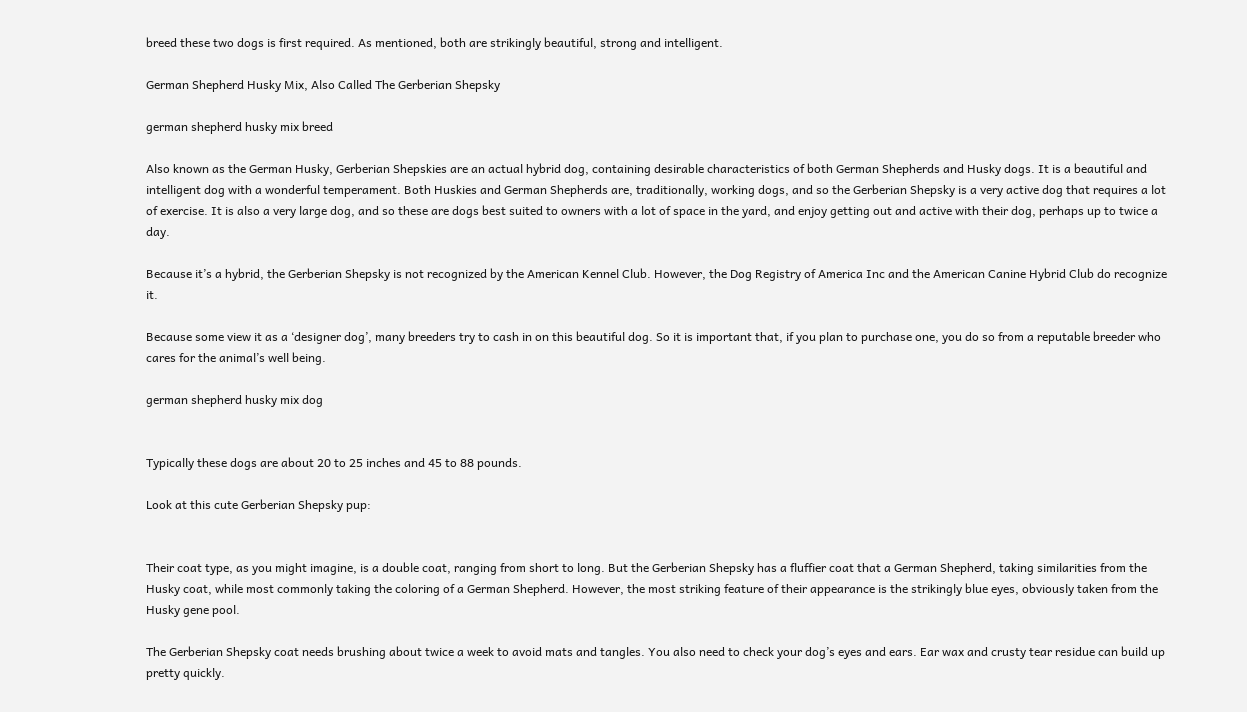breed these two dogs is first required. As mentioned, both are strikingly beautiful, strong and intelligent.

German Shepherd Husky Mix, Also Called The Gerberian Shepsky

german shepherd husky mix breed

Also known as the German Husky, Gerberian Shepskies are an actual hybrid dog, containing desirable characteristics of both German Shepherds and Husky dogs. It is a beautiful and intelligent dog with a wonderful temperament. Both Huskies and German Shepherds are, traditionally, working dogs, and so the Gerberian Shepsky is a very active dog that requires a lot of exercise. It is also a very large dog, and so these are dogs best suited to owners with a lot of space in the yard, and enjoy getting out and active with their dog, perhaps up to twice a day.

Because it’s a hybrid, the Gerberian Shepsky is not recognized by the American Kennel Club. However, the Dog Registry of America Inc and the American Canine Hybrid Club do recognize it.

Because some view it as a ‘designer dog’, many breeders try to cash in on this beautiful dog. So it is important that, if you plan to purchase one, you do so from a reputable breeder who cares for the animal’s well being.

german shepherd husky mix dog


Typically these dogs are about 20 to 25 inches and 45 to 88 pounds.

Look at this cute Gerberian Shepsky pup:


Their coat type, as you might imagine, is a double coat, ranging from short to long. But the Gerberian Shepsky has a fluffier coat that a German Shepherd, taking similarities from the Husky coat, while most commonly taking the coloring of a German Shepherd. However, the most striking feature of their appearance is the strikingly blue eyes, obviously taken from the Husky gene pool.

The Gerberian Shepsky coat needs brushing about twice a week to avoid mats and tangles. You also need to check your dog’s eyes and ears. Ear wax and crusty tear residue can build up pretty quickly.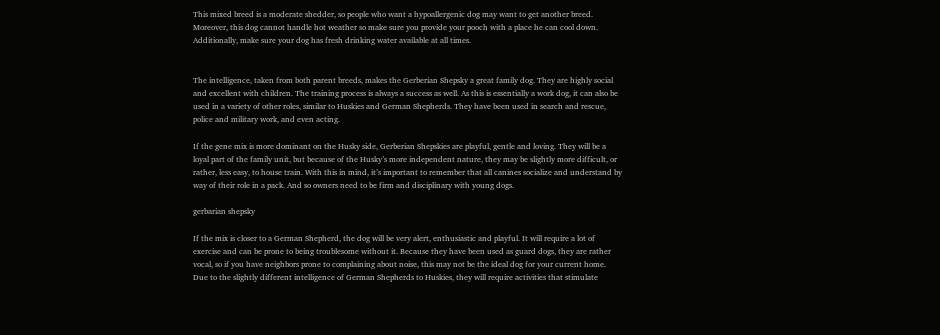This mixed breed is a moderate shedder, so people who want a hypoallergenic dog may want to get another breed. Moreover, this dog cannot handle hot weather so make sure you provide your pooch with a place he can cool down. Additionally, make sure your dog has fresh drinking water available at all times.


The intelligence, taken from both parent breeds, makes the Gerberian Shepsky a great family dog. They are highly social and excellent with children. The training process is always a success as well. As this is essentially a work dog, it can also be used in a variety of other roles, similar to Huskies and German Shepherds. They have been used in search and rescue, police and military work, and even acting.

If the gene mix is more dominant on the Husky side, Gerberian Shepskies are playful, gentle and loving. They will be a loyal part of the family unit, but because of the Husky’s more independent nature, they may be slightly more difficult, or rather, less easy, to house train. With this in mind, it’s important to remember that all canines socialize and understand by way of their role in a pack. And so owners need to be firm and disciplinary with young dogs.

gerbarian shepsky

If the mix is closer to a German Shepherd, the dog will be very alert, enthusiastic and playful. It will require a lot of exercise and can be prone to being troublesome without it. Because they have been used as guard dogs, they are rather vocal, so if you have neighbors prone to complaining about noise, this may not be the ideal dog for your current home. Due to the slightly different intelligence of German Shepherds to Huskies, they will require activities that stimulate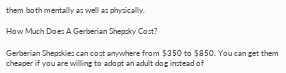them both mentally as well as physically.

How Much Does A Gerberian Shepsky Cost?

Gerberian Shepskies can cost anywhere from $350 to $850. You can get them cheaper if you are willing to adopt an adult dog instead of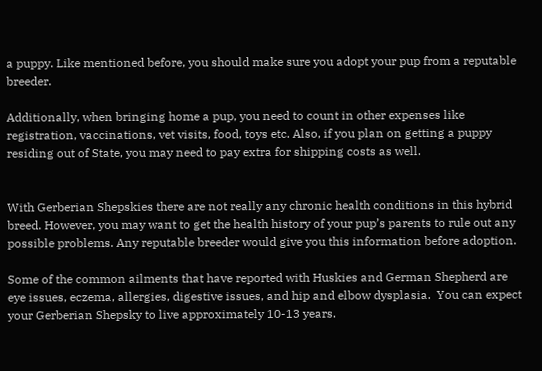a puppy. Like mentioned before, you should make sure you adopt your pup from a reputable breeder.

Additionally, when bringing home a pup, you need to count in other expenses like registration, vaccinations, vet visits, food, toys etc. Also, if you plan on getting a puppy residing out of State, you may need to pay extra for shipping costs as well.


With Gerberian Shepskies there are not really any chronic health conditions in this hybrid breed. However, you may want to get the health history of your pup’s parents to rule out any possible problems. Any reputable breeder would give you this information before adoption.

Some of the common ailments that have reported with Huskies and German Shepherd are eye issues, eczema, allergies, digestive issues, and hip and elbow dysplasia.  You can expect your Gerberian Shepsky to live approximately 10-13 years.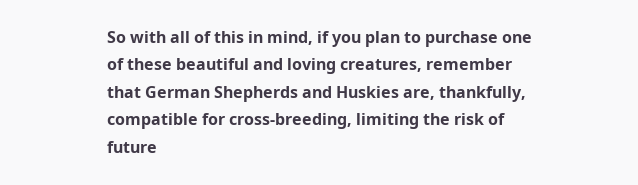So with all of this in mind, if you plan to purchase one of these beautiful and loving creatures, remember that German Shepherds and Huskies are, thankfully, compatible for cross-breeding, limiting the risk of future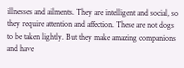illnesses and ailments. They are intelligent and social, so they require attention and affection. These are not dogs to be taken lightly. But they make amazing companions and have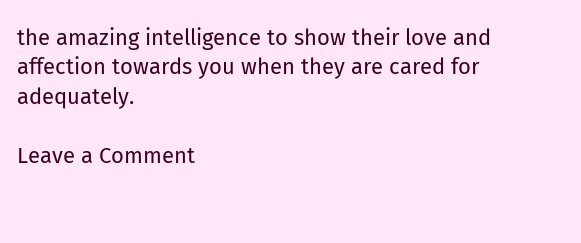the amazing intelligence to show their love and affection towards you when they are cared for adequately.

Leave a Comment